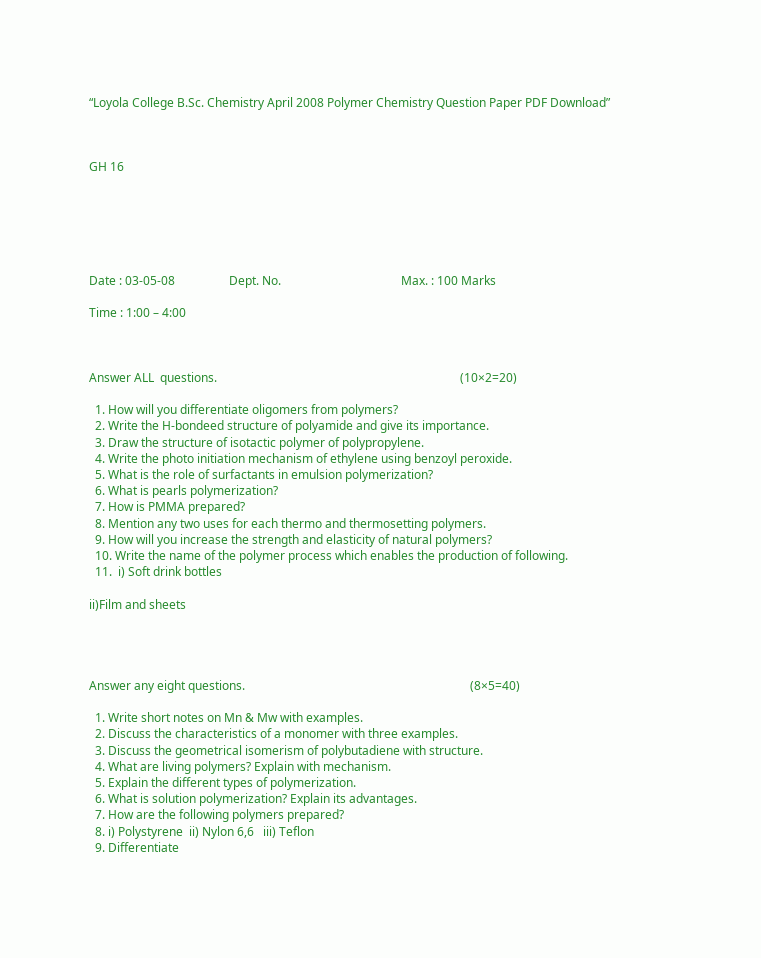“Loyola College B.Sc. Chemistry April 2008 Polymer Chemistry Question Paper PDF Download”



GH 16






Date : 03-05-08                  Dept. No.                                        Max. : 100 Marks

Time : 1:00 – 4:00



Answer ALL  questions.                                                                                 (10×2=20)

  1. How will you differentiate oligomers from polymers?
  2. Write the H-bondeed structure of polyamide and give its importance.
  3. Draw the structure of isotactic polymer of polypropylene.
  4. Write the photo initiation mechanism of ethylene using benzoyl peroxide.
  5. What is the role of surfactants in emulsion polymerization?
  6. What is pearls polymerization?
  7. How is PMMA prepared?
  8. Mention any two uses for each thermo and thermosetting polymers.
  9. How will you increase the strength and elasticity of natural polymers?
  10. Write the name of the polymer process which enables the production of following.
  11.  i) Soft drink bottles

ii)Film and sheets




Answer any eight questions.                                                                           (8×5=40)

  1. Write short notes on Mn & Mw with examples.
  2. Discuss the characteristics of a monomer with three examples.
  3. Discuss the geometrical isomerism of polybutadiene with structure.
  4. What are living polymers? Explain with mechanism.
  5. Explain the different types of polymerization.
  6. What is solution polymerization? Explain its advantages.
  7. How are the following polymers prepared?
  8. i) Polystyrene  ii) Nylon 6,6   iii) Teflon
  9. Differentiate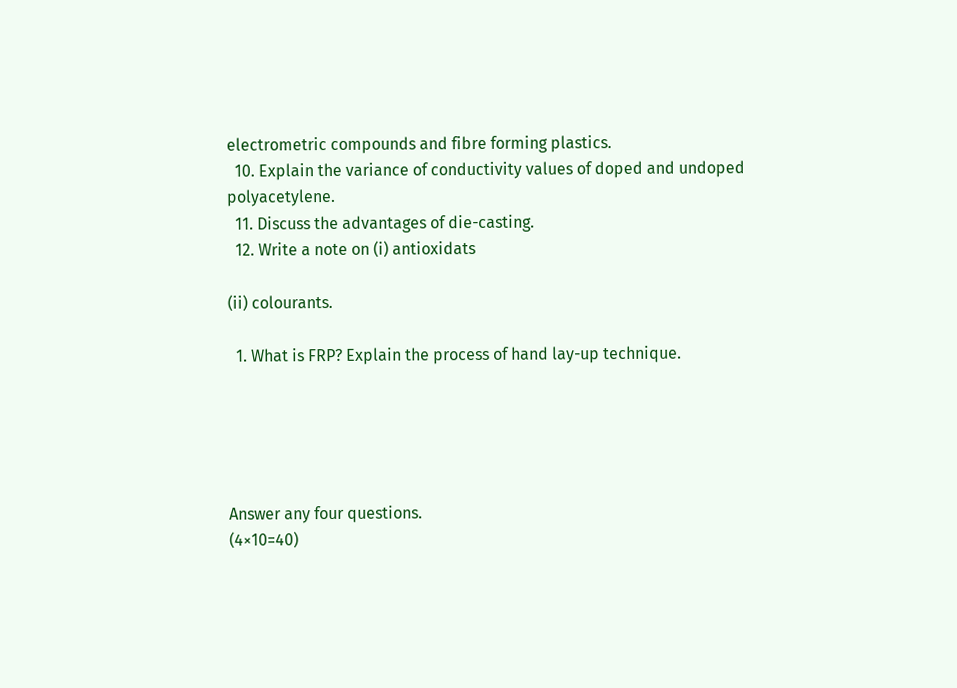electrometric compounds and fibre forming plastics.
  10. Explain the variance of conductivity values of doped and undoped polyacetylene.
  11. Discuss the advantages of die-casting.
  12. Write a note on (i) antioxidats

(ii) colourants.

  1. What is FRP? Explain the process of hand lay-up technique.





Answer any four questions.                                                                            (4×10=40)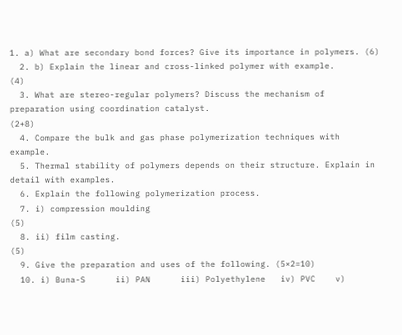1. a) What are secondary bond forces? Give its importance in polymers. (6)
  2. b) Explain the linear and cross-linked polymer with example.                       (4)
  3. What are stereo-regular polymers? Discuss the mechanism of preparation using coordination catalyst.                                                                                     (2+8)
  4. Compare the bulk and gas phase polymerization techniques with example.
  5. Thermal stability of polymers depends on their structure. Explain in detail with examples.
  6. Explain the following polymerization process.
  7. i) compression moulding                                                                                 (5)
  8. ii) film casting.                                                                                                (5)
  9. Give the preparation and uses of the following. (5×2=10)
  10. i) Buna-S      ii) PAN      iii) Polyethylene   iv) PVC    v)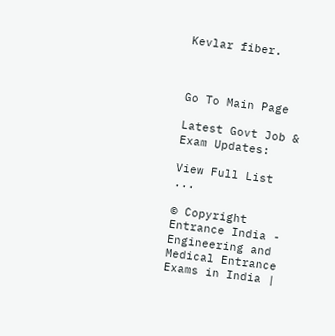Kevlar fiber.



Go To Main Page

Latest Govt Job & Exam Updates:

View Full List ...

© Copyright Entrance India - Engineering and Medical Entrance Exams in India |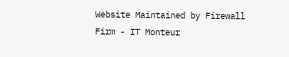Website Maintained by Firewall Firm - IT Monteur